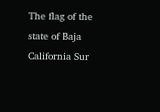The flag of the state of Baja California Sur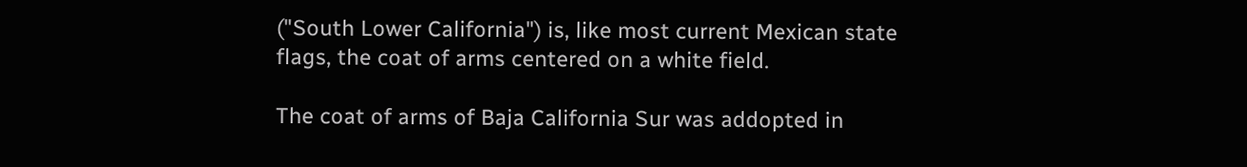("South Lower California") is, like most current Mexican state flags, the coat of arms centered on a white field.

The coat of arms of Baja California Sur was addopted in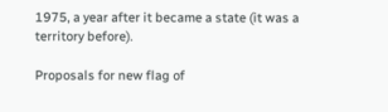1975, a year after it became a state (it was a territory before).

Proposals for new flag of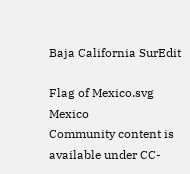Baja California SurEdit

Flag of Mexico.svg Mexico
Community content is available under CC-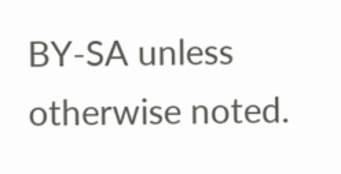BY-SA unless otherwise noted.